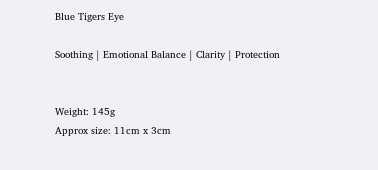Blue Tigers Eye

Soothing | Emotional Balance | Clarity | Protection


Weight: 145g
Approx size: 11cm x 3cm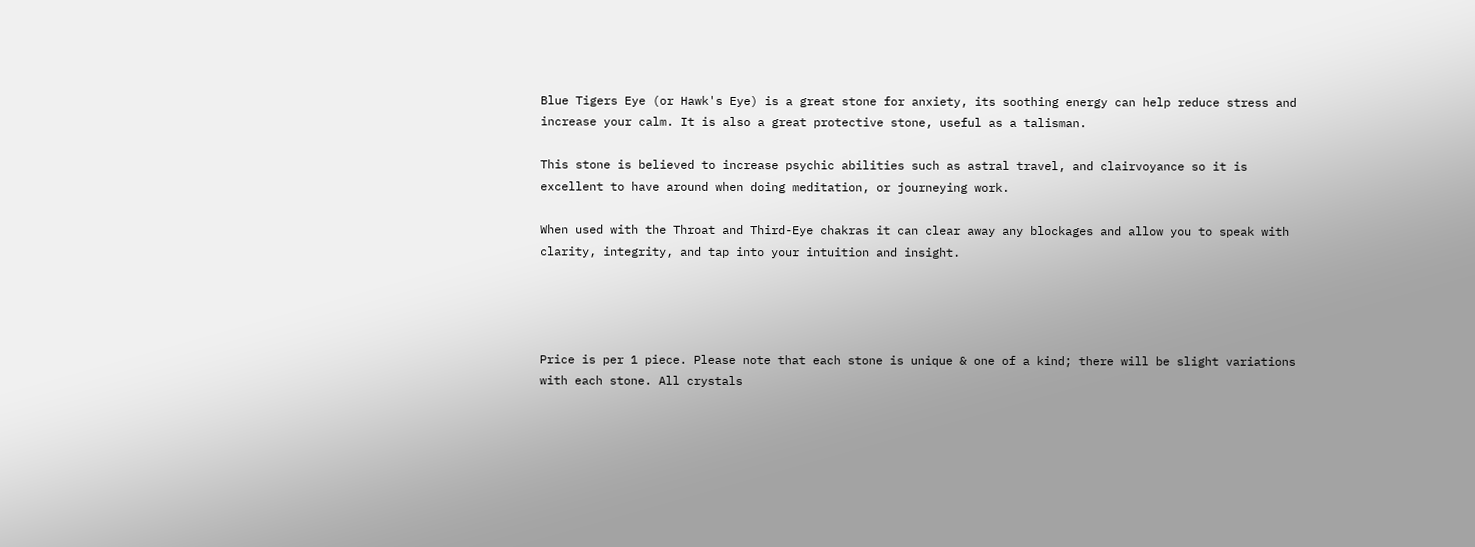Blue Tigers Eye (or Hawk's Eye) is a great stone for anxiety, its soothing energy can help reduce stress and increase your calm. It is also a great protective stone, useful as a talisman.

This stone is believed to increase psychic abilities such as astral travel, and clairvoyance so it is excellent to have around when doing meditation, or journeying work.

When used with the Throat and Third-Eye chakras it can clear away any blockages and allow you to speak with clarity, integrity, and tap into your intuition and insight.




Price is per 1 piece. Please note that each stone is unique & one of a kind; there will be slight variations with each stone. All crystals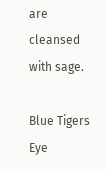are cleansed with sage.

Blue Tigers Eye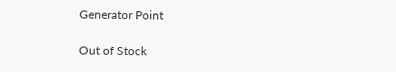Generator Point

Out of Stock